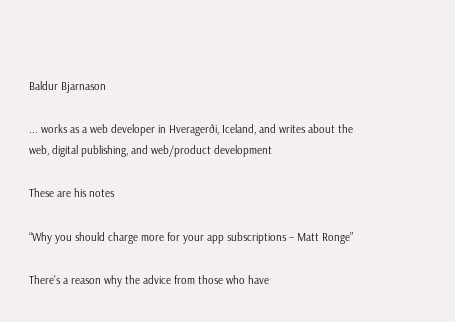Baldur Bjarnason

... works as a web developer in Hveragerði, Iceland, and writes about the web, digital publishing, and web/product development

These are his notes

“Why you should charge more for your app subscriptions – Matt Ronge”

There’s a reason why the advice from those who have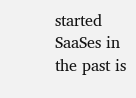started SaaSes in the past is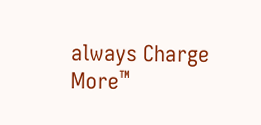always Charge More™